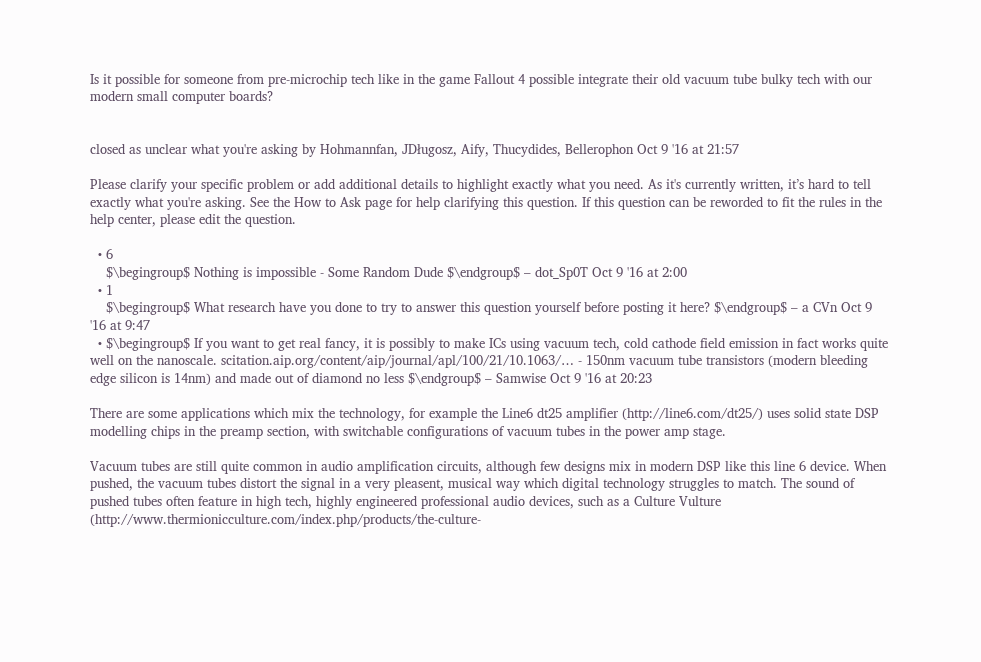Is it possible for someone from pre-microchip tech like in the game Fallout 4 possible integrate their old vacuum tube bulky tech with our modern small computer boards?


closed as unclear what you're asking by Hohmannfan, JDługosz, Aify, Thucydides, Bellerophon Oct 9 '16 at 21:57

Please clarify your specific problem or add additional details to highlight exactly what you need. As it's currently written, it’s hard to tell exactly what you're asking. See the How to Ask page for help clarifying this question. If this question can be reworded to fit the rules in the help center, please edit the question.

  • 6
    $\begingroup$ Nothing is impossible - Some Random Dude $\endgroup$ – dot_Sp0T Oct 9 '16 at 2:00
  • 1
    $\begingroup$ What research have you done to try to answer this question yourself before posting it here? $\endgroup$ – a CVn Oct 9 '16 at 9:47
  • $\begingroup$ If you want to get real fancy, it is possibly to make ICs using vacuum tech, cold cathode field emission in fact works quite well on the nanoscale. scitation.aip.org/content/aip/journal/apl/100/21/10.1063/… - 150nm vacuum tube transistors (modern bleeding edge silicon is 14nm) and made out of diamond no less $\endgroup$ – Samwise Oct 9 '16 at 20:23

There are some applications which mix the technology, for example the Line6 dt25 amplifier (http://line6.com/dt25/) uses solid state DSP modelling chips in the preamp section, with switchable configurations of vacuum tubes in the power amp stage.

Vacuum tubes are still quite common in audio amplification circuits, although few designs mix in modern DSP like this line 6 device. When pushed, the vacuum tubes distort the signal in a very pleasent, musical way which digital technology struggles to match. The sound of pushed tubes often feature in high tech, highly engineered professional audio devices, such as a Culture Vulture (http://www.thermionicculture.com/index.php/products/the-culture-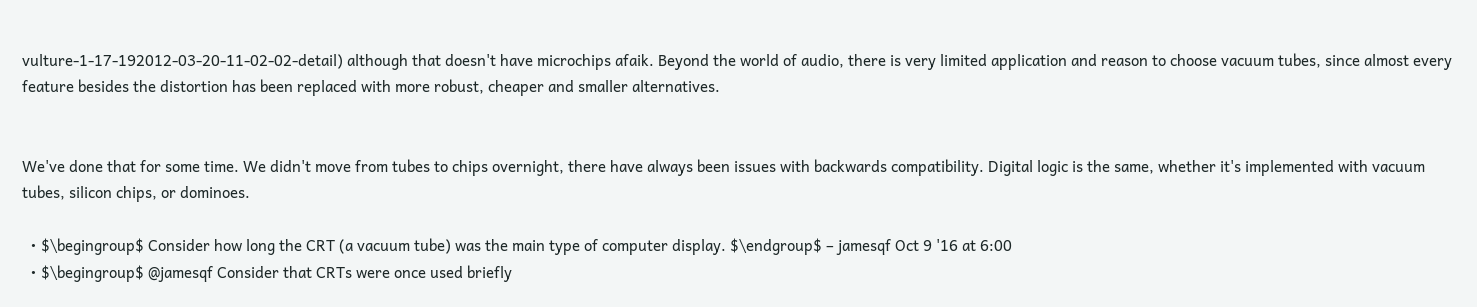vulture-1-17-192012-03-20-11-02-02-detail) although that doesn't have microchips afaik. Beyond the world of audio, there is very limited application and reason to choose vacuum tubes, since almost every feature besides the distortion has been replaced with more robust, cheaper and smaller alternatives.


We've done that for some time. We didn't move from tubes to chips overnight, there have always been issues with backwards compatibility. Digital logic is the same, whether it's implemented with vacuum tubes, silicon chips, or dominoes.

  • $\begingroup$ Consider how long the CRT (a vacuum tube) was the main type of computer display. $\endgroup$ – jamesqf Oct 9 '16 at 6:00
  • $\begingroup$ @jamesqf Consider that CRTs were once used briefly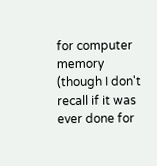for computer memory (though I don't recall if it was ever done for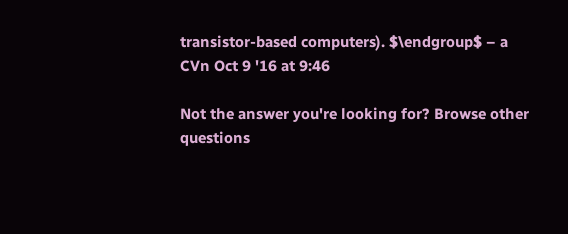transistor-based computers). $\endgroup$ – a CVn Oct 9 '16 at 9:46

Not the answer you're looking for? Browse other questions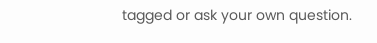tagged or ask your own question.